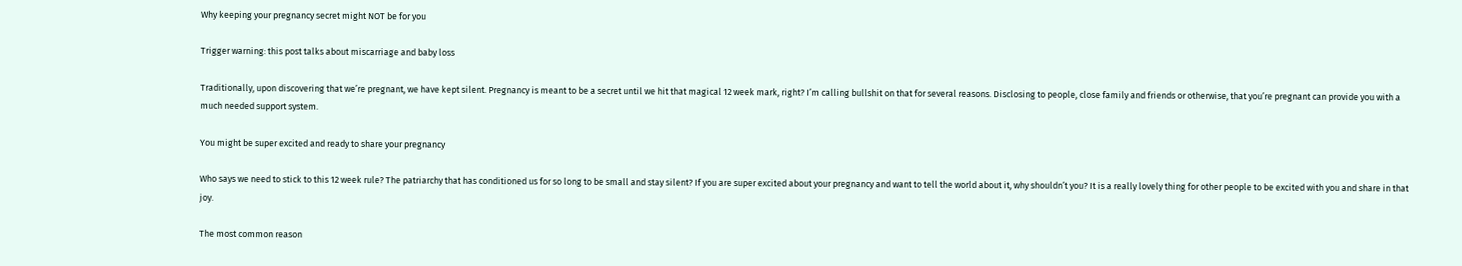Why keeping your pregnancy secret might NOT be for you

Trigger warning: this post talks about miscarriage and baby loss

Traditionally, upon discovering that we’re pregnant, we have kept silent. Pregnancy is meant to be a secret until we hit that magical 12 week mark, right? I’m calling bullshit on that for several reasons. Disclosing to people, close family and friends or otherwise, that you’re pregnant can provide you with a much needed support system.

You might be super excited and ready to share your pregnancy

Who says we need to stick to this 12 week rule? The patriarchy that has conditioned us for so long to be small and stay silent? If you are super excited about your pregnancy and want to tell the world about it, why shouldn’t you? It is a really lovely thing for other people to be excited with you and share in that joy.

The most common reason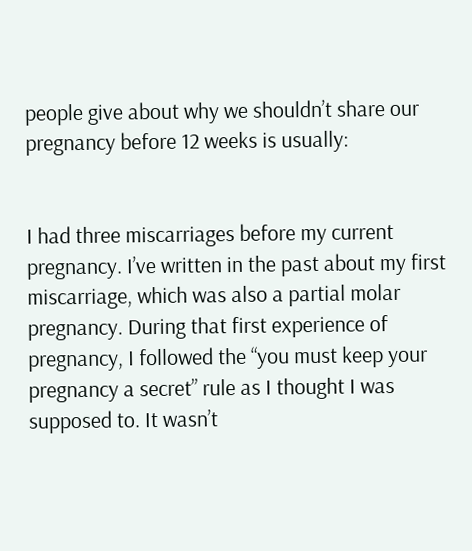people give about why we shouldn’t share our pregnancy before 12 weeks is usually:


I had three miscarriages before my current pregnancy. I’ve written in the past about my first miscarriage, which was also a partial molar pregnancy. During that first experience of pregnancy, I followed the “you must keep your pregnancy a secret” rule as I thought I was supposed to. It wasn’t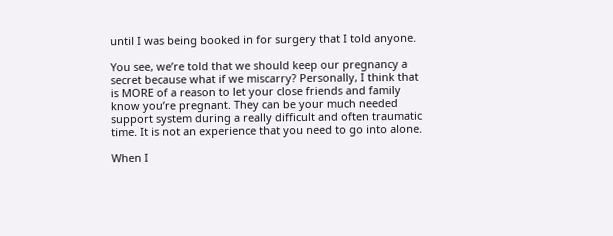until I was being booked in for surgery that I told anyone.

You see, we’re told that we should keep our pregnancy a secret because what if we miscarry? Personally, I think that is MORE of a reason to let your close friends and family know you’re pregnant. They can be your much needed support system during a really difficult and often traumatic time. It is not an experience that you need to go into alone.

When I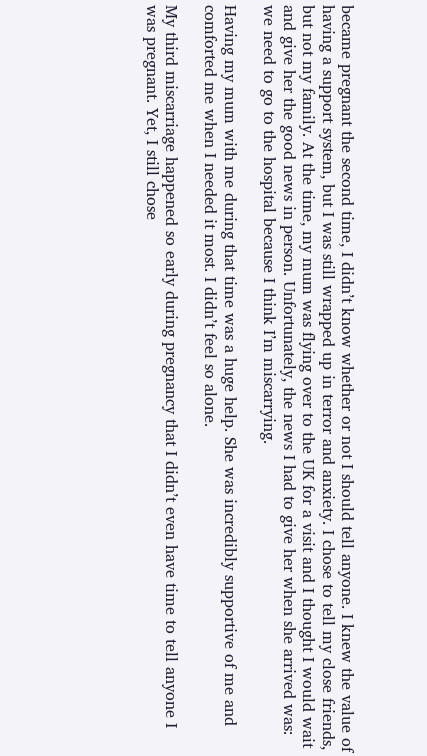became pregnant the second time, I didn’t know whether or not I should tell anyone. I knew the value of having a support system, but I was still wrapped up in terror and anxiety. I chose to tell my close friends, but not my family. At the time, my mum was flying over to the UK for a visit and I thought I would wait and give her the good news in person. Unfortunately, the news I had to give her when she arrived was: we need to go to the hospital because I think I’m miscarrying.

Having my mum with me during that time was a huge help. She was incredibly supportive of me and comforted me when I needed it most. I didn’t feel so alone.

My third miscarriage happened so early during pregnancy that I didn’t even have time to tell anyone I was pregnant. Yet, I still chose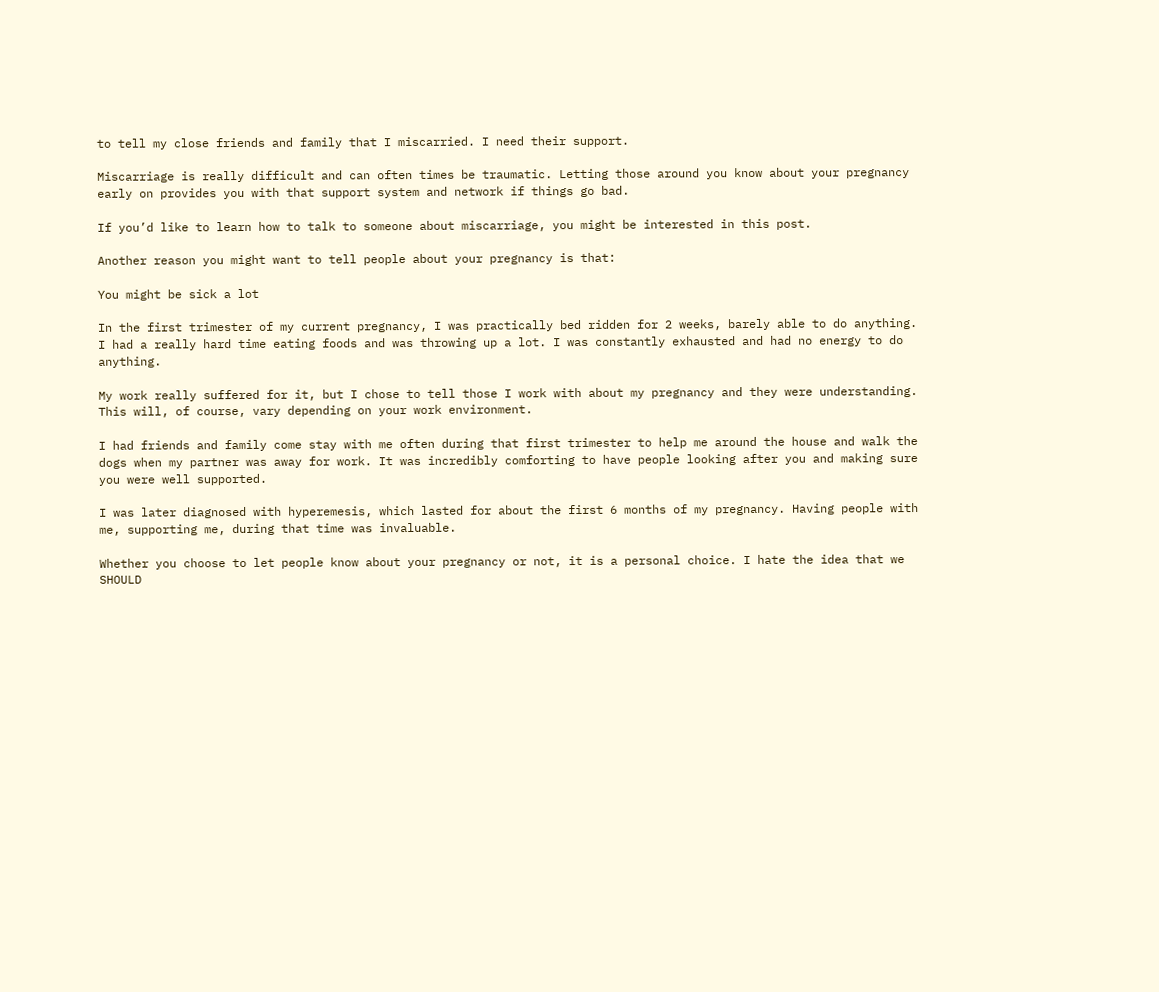to tell my close friends and family that I miscarried. I need their support.

Miscarriage is really difficult and can often times be traumatic. Letting those around you know about your pregnancy early on provides you with that support system and network if things go bad.

If you’d like to learn how to talk to someone about miscarriage, you might be interested in this post.

Another reason you might want to tell people about your pregnancy is that:

You might be sick a lot

In the first trimester of my current pregnancy, I was practically bed ridden for 2 weeks, barely able to do anything. I had a really hard time eating foods and was throwing up a lot. I was constantly exhausted and had no energy to do anything.

My work really suffered for it, but I chose to tell those I work with about my pregnancy and they were understanding. This will, of course, vary depending on your work environment.

I had friends and family come stay with me often during that first trimester to help me around the house and walk the dogs when my partner was away for work. It was incredibly comforting to have people looking after you and making sure you were well supported.

I was later diagnosed with hyperemesis, which lasted for about the first 6 months of my pregnancy. Having people with me, supporting me, during that time was invaluable.

Whether you choose to let people know about your pregnancy or not, it is a personal choice. I hate the idea that we SHOULD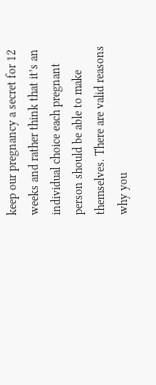keep our pregnancy a secret for 12 weeks and rather think that it’s an individual choice each pregnant person should be able to make themselves. There are valid reasons why you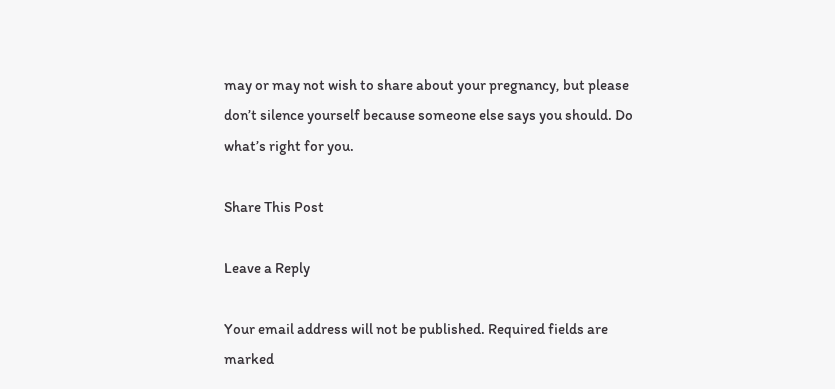may or may not wish to share about your pregnancy, but please don’t silence yourself because someone else says you should. Do what’s right for you.

Share This Post

Leave a Reply

Your email address will not be published. Required fields are marked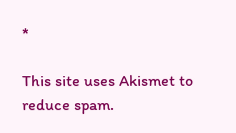*

This site uses Akismet to reduce spam.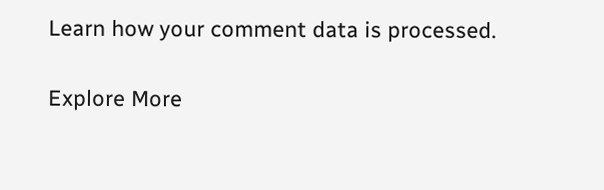Learn how your comment data is processed.

Explore More